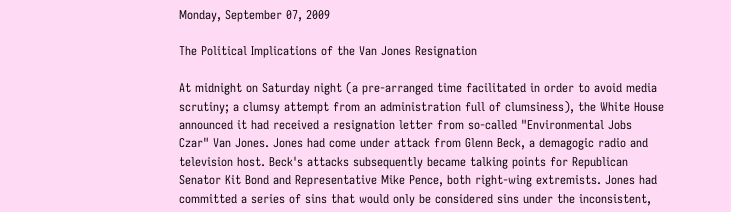Monday, September 07, 2009

The Political Implications of the Van Jones Resignation

At midnight on Saturday night (a pre-arranged time facilitated in order to avoid media scrutiny; a clumsy attempt from an administration full of clumsiness), the White House announced it had received a resignation letter from so-called "Environmental Jobs Czar" Van Jones. Jones had come under attack from Glenn Beck, a demagogic radio and television host. Beck's attacks subsequently became talking points for Republican Senator Kit Bond and Representative Mike Pence, both right-wing extremists. Jones had committed a series of sins that would only be considered sins under the inconsistent,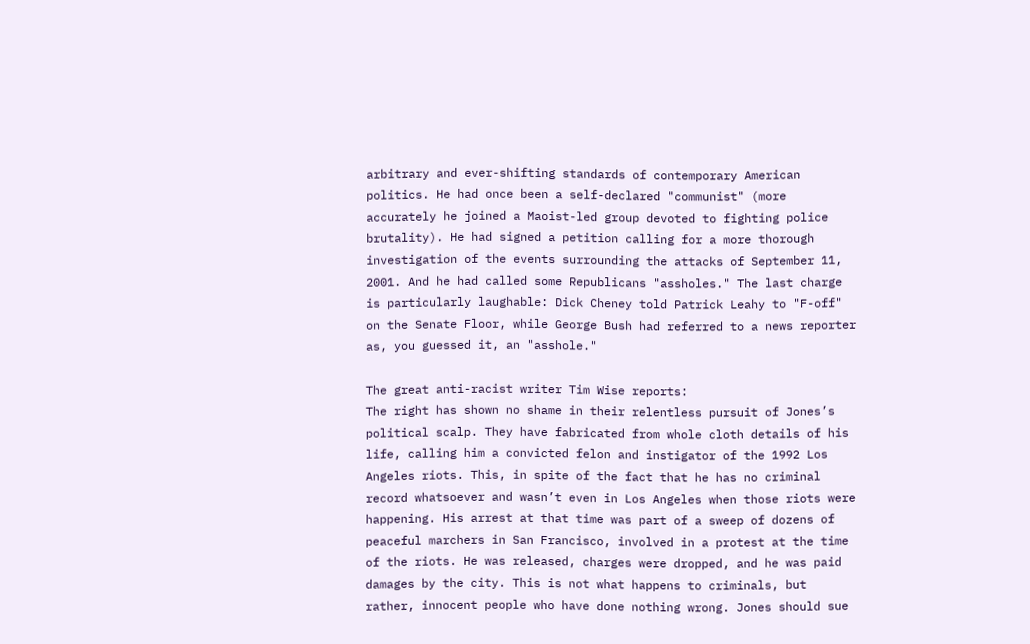arbitrary and ever-shifting standards of contemporary American politics. He had once been a self-declared "communist" (more accurately he joined a Maoist-led group devoted to fighting police brutality). He had signed a petition calling for a more thorough investigation of the events surrounding the attacks of September 11, 2001. And he had called some Republicans "assholes." The last charge is particularly laughable: Dick Cheney told Patrick Leahy to "F-off" on the Senate Floor, while George Bush had referred to a news reporter as, you guessed it, an "asshole."

The great anti-racist writer Tim Wise reports:
The right has shown no shame in their relentless pursuit of Jones’s political scalp. They have fabricated from whole cloth details of his life, calling him a convicted felon and instigator of the 1992 Los Angeles riots. This, in spite of the fact that he has no criminal record whatsoever and wasn’t even in Los Angeles when those riots were happening. His arrest at that time was part of a sweep of dozens of peaceful marchers in San Francisco, involved in a protest at the time of the riots. He was released, charges were dropped, and he was paid damages by the city. This is not what happens to criminals, but rather, innocent people who have done nothing wrong. Jones should sue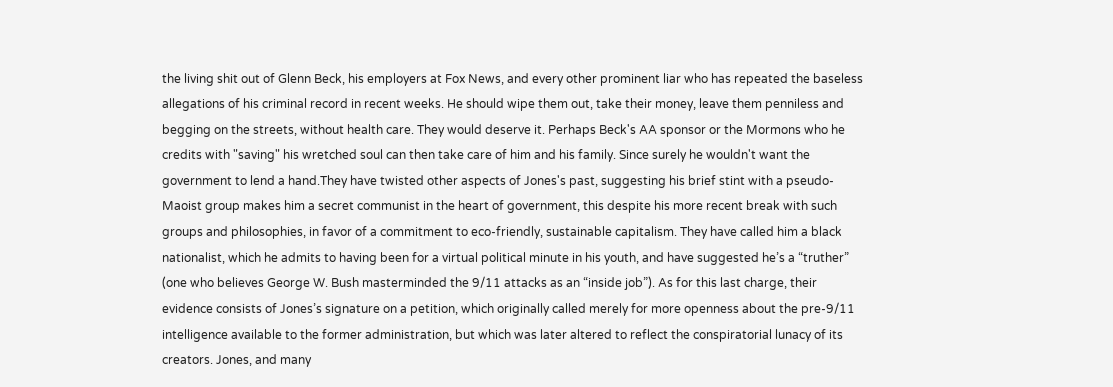the living shit out of Glenn Beck, his employers at Fox News, and every other prominent liar who has repeated the baseless allegations of his criminal record in recent weeks. He should wipe them out, take their money, leave them penniless and begging on the streets, without health care. They would deserve it. Perhaps Beck's AA sponsor or the Mormons who he credits with "saving" his wretched soul can then take care of him and his family. Since surely he wouldn't want the government to lend a hand.They have twisted other aspects of Jones's past, suggesting his brief stint with a pseudo-Maoist group makes him a secret communist in the heart of government, this despite his more recent break with such groups and philosophies, in favor of a commitment to eco-friendly, sustainable capitalism. They have called him a black nationalist, which he admits to having been for a virtual political minute in his youth, and have suggested he’s a “truther” (one who believes George W. Bush masterminded the 9/11 attacks as an “inside job”). As for this last charge, their evidence consists of Jones’s signature on a petition, which originally called merely for more openness about the pre-9/11 intelligence available to the former administration, but which was later altered to reflect the conspiratorial lunacy of its creators. Jones, and many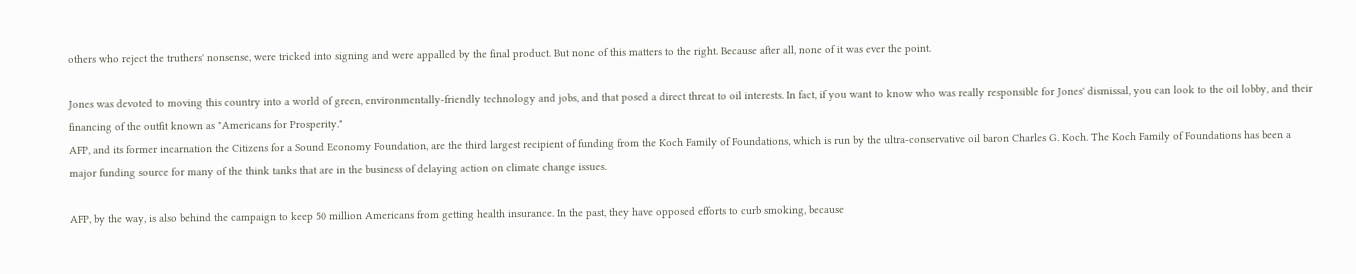others who reject the truthers' nonsense, were tricked into signing and were appalled by the final product. But none of this matters to the right. Because after all, none of it was ever the point.

Jones was devoted to moving this country into a world of green, environmentally-friendly technology and jobs, and that posed a direct threat to oil interests. In fact, if you want to know who was really responsible for Jones' dismissal, you can look to the oil lobby, and their financing of the outfit known as "Americans for Prosperity."
AFP, and its former incarnation the Citizens for a Sound Economy Foundation, are the third largest recipient of funding from the Koch Family of Foundations, which is run by the ultra-conservative oil baron Charles G. Koch. The Koch Family of Foundations has been a major funding source for many of the think tanks that are in the business of delaying action on climate change issues.

AFP, by the way, is also behind the campaign to keep 50 million Americans from getting health insurance. In the past, they have opposed efforts to curb smoking, because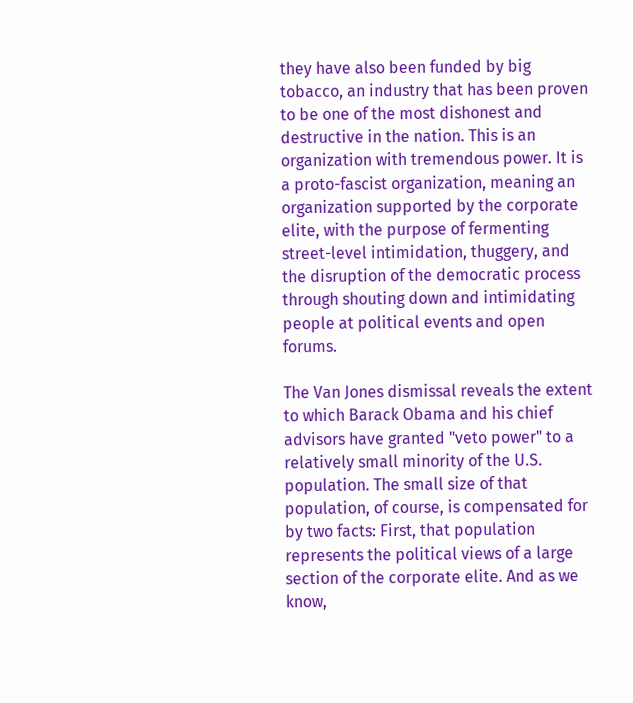they have also been funded by big tobacco, an industry that has been proven to be one of the most dishonest and destructive in the nation. This is an organization with tremendous power. It is a proto-fascist organization, meaning an organization supported by the corporate elite, with the purpose of fermenting street-level intimidation, thuggery, and the disruption of the democratic process through shouting down and intimidating people at political events and open forums.

The Van Jones dismissal reveals the extent to which Barack Obama and his chief advisors have granted "veto power" to a relatively small minority of the U.S. population. The small size of that population, of course, is compensated for by two facts: First, that population represents the political views of a large section of the corporate elite. And as we know,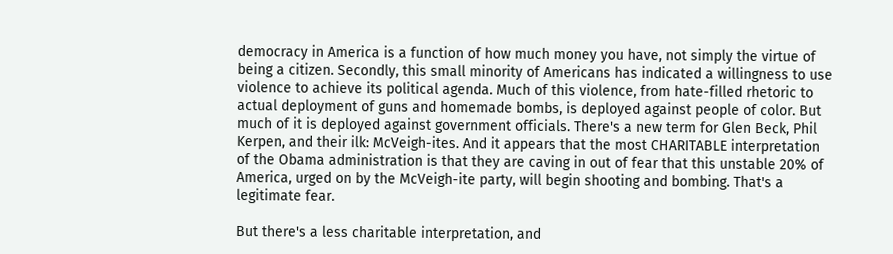democracy in America is a function of how much money you have, not simply the virtue of being a citizen. Secondly, this small minority of Americans has indicated a willingness to use violence to achieve its political agenda. Much of this violence, from hate-filled rhetoric to actual deployment of guns and homemade bombs, is deployed against people of color. But much of it is deployed against government officials. There's a new term for Glen Beck, Phil Kerpen, and their ilk: McVeigh-ites. And it appears that the most CHARITABLE interpretation of the Obama administration is that they are caving in out of fear that this unstable 20% of America, urged on by the McVeigh-ite party, will begin shooting and bombing. That's a legitimate fear.

But there's a less charitable interpretation, and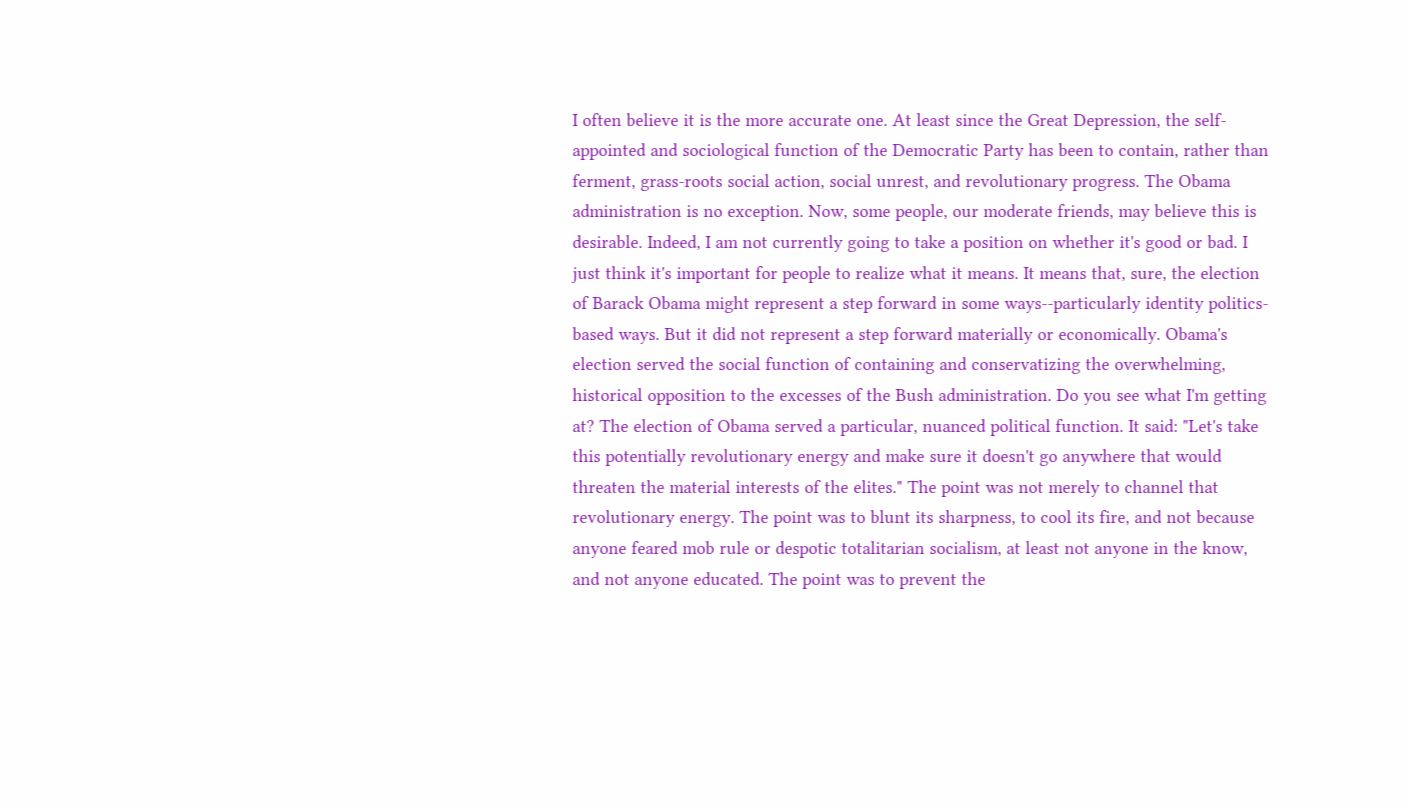I often believe it is the more accurate one. At least since the Great Depression, the self-appointed and sociological function of the Democratic Party has been to contain, rather than ferment, grass-roots social action, social unrest, and revolutionary progress. The Obama administration is no exception. Now, some people, our moderate friends, may believe this is desirable. Indeed, I am not currently going to take a position on whether it's good or bad. I just think it's important for people to realize what it means. It means that, sure, the election of Barack Obama might represent a step forward in some ways--particularly identity politics-based ways. But it did not represent a step forward materially or economically. Obama's election served the social function of containing and conservatizing the overwhelming, historical opposition to the excesses of the Bush administration. Do you see what I'm getting at? The election of Obama served a particular, nuanced political function. It said: "Let's take this potentially revolutionary energy and make sure it doesn't go anywhere that would threaten the material interests of the elites." The point was not merely to channel that revolutionary energy. The point was to blunt its sharpness, to cool its fire, and not because anyone feared mob rule or despotic totalitarian socialism, at least not anyone in the know, and not anyone educated. The point was to prevent the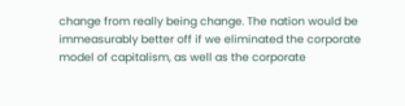change from really being change. The nation would be immeasurably better off if we eliminated the corporate model of capitalism, as well as the corporate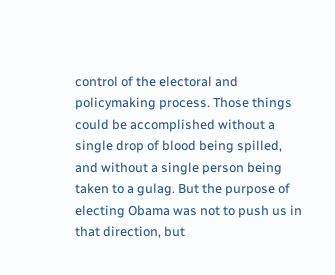control of the electoral and policymaking process. Those things could be accomplished without a single drop of blood being spilled, and without a single person being taken to a gulag. But the purpose of electing Obama was not to push us in that direction, but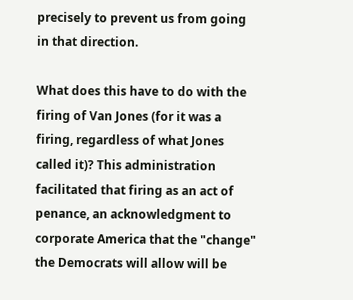precisely to prevent us from going in that direction.

What does this have to do with the firing of Van Jones (for it was a firing, regardless of what Jones called it)? This administration facilitated that firing as an act of penance, an acknowledgment to corporate America that the "change" the Democrats will allow will be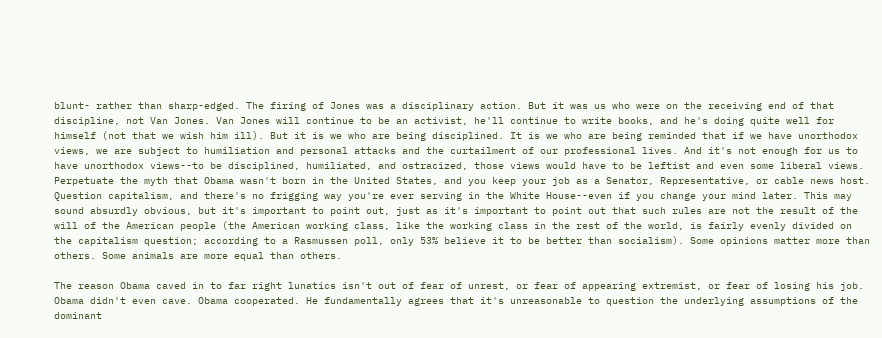blunt- rather than sharp-edged. The firing of Jones was a disciplinary action. But it was us who were on the receiving end of that discipline, not Van Jones. Van Jones will continue to be an activist, he'll continue to write books, and he's doing quite well for himself (not that we wish him ill). But it is we who are being disciplined. It is we who are being reminded that if we have unorthodox views, we are subject to humiliation and personal attacks and the curtailment of our professional lives. And it's not enough for us to have unorthodox views--to be disciplined, humiliated, and ostracized, those views would have to be leftist and even some liberal views. Perpetuate the myth that Obama wasn't born in the United States, and you keep your job as a Senator, Representative, or cable news host. Question capitalism, and there's no frigging way you're ever serving in the White House--even if you change your mind later. This may sound absurdly obvious, but it's important to point out, just as it's important to point out that such rules are not the result of the will of the American people (the American working class, like the working class in the rest of the world, is fairly evenly divided on the capitalism question; according to a Rasmussen poll, only 53% believe it to be better than socialism). Some opinions matter more than others. Some animals are more equal than others.

The reason Obama caved in to far right lunatics isn't out of fear of unrest, or fear of appearing extremist, or fear of losing his job. Obama didn't even cave. Obama cooperated. He fundamentally agrees that it's unreasonable to question the underlying assumptions of the dominant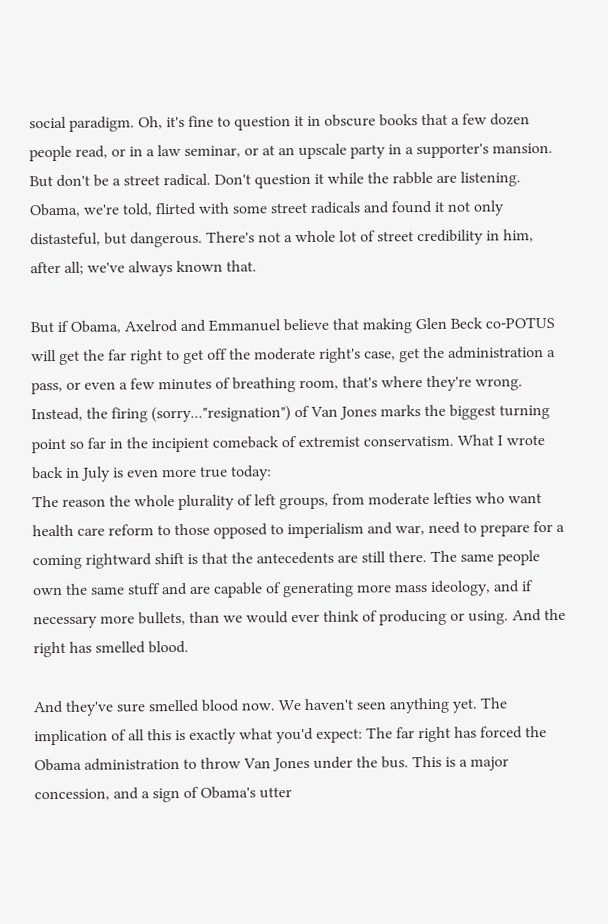social paradigm. Oh, it's fine to question it in obscure books that a few dozen people read, or in a law seminar, or at an upscale party in a supporter's mansion. But don't be a street radical. Don't question it while the rabble are listening. Obama, we're told, flirted with some street radicals and found it not only distasteful, but dangerous. There's not a whole lot of street credibility in him, after all; we've always known that.

But if Obama, Axelrod and Emmanuel believe that making Glen Beck co-POTUS will get the far right to get off the moderate right's case, get the administration a pass, or even a few minutes of breathing room, that's where they're wrong. Instead, the firing (sorry..."resignation") of Van Jones marks the biggest turning point so far in the incipient comeback of extremist conservatism. What I wrote back in July is even more true today:
The reason the whole plurality of left groups, from moderate lefties who want health care reform to those opposed to imperialism and war, need to prepare for a coming rightward shift is that the antecedents are still there. The same people own the same stuff and are capable of generating more mass ideology, and if necessary more bullets, than we would ever think of producing or using. And the right has smelled blood.

And they've sure smelled blood now. We haven't seen anything yet. The implication of all this is exactly what you'd expect: The far right has forced the Obama administration to throw Van Jones under the bus. This is a major concession, and a sign of Obama's utter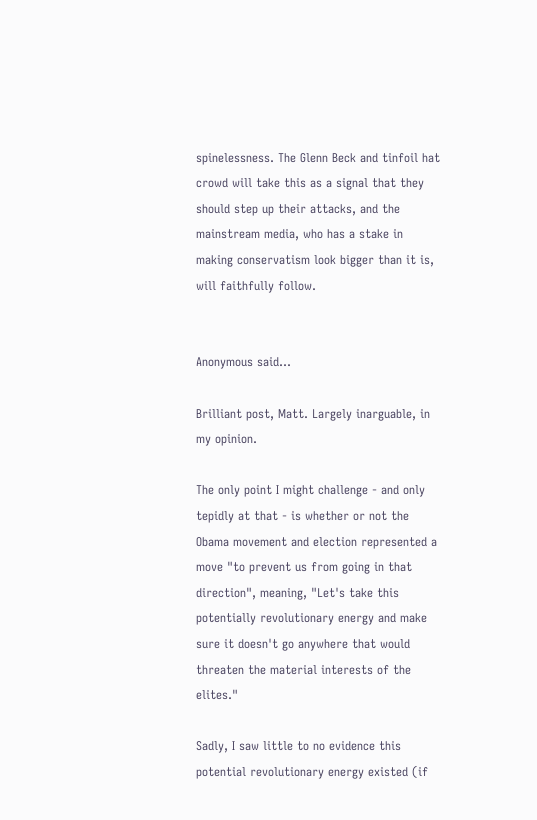spinelessness. The Glenn Beck and tinfoil hat crowd will take this as a signal that they should step up their attacks, and the mainstream media, who has a stake in making conservatism look bigger than it is, will faithfully follow.


Anonymous said...

Brilliant post, Matt. Largely inarguable, in my opinion.

The only point I might challenge - and only tepidly at that - is whether or not the Obama movement and election represented a move "to prevent us from going in that direction", meaning, "Let's take this potentially revolutionary energy and make sure it doesn't go anywhere that would threaten the material interests of the elites."

Sadly, I saw little to no evidence this potential revolutionary energy existed (if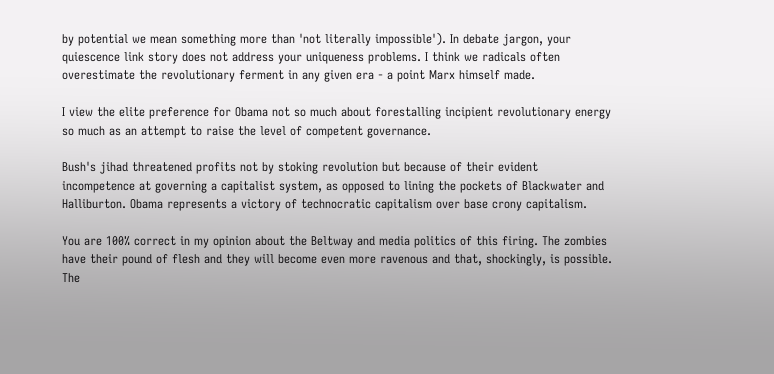by potential we mean something more than 'not literally impossible'). In debate jargon, your quiescence link story does not address your uniqueness problems. I think we radicals often overestimate the revolutionary ferment in any given era - a point Marx himself made.

I view the elite preference for Obama not so much about forestalling incipient revolutionary energy so much as an attempt to raise the level of competent governance.

Bush's jihad threatened profits not by stoking revolution but because of their evident incompetence at governing a capitalist system, as opposed to lining the pockets of Blackwater and Halliburton. Obama represents a victory of technocratic capitalism over base crony capitalism.

You are 100% correct in my opinion about the Beltway and media politics of this firing. The zombies have their pound of flesh and they will become even more ravenous and that, shockingly, is possible. The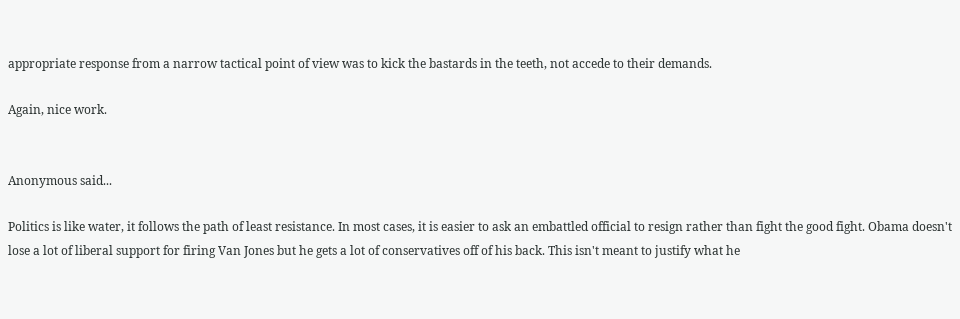appropriate response from a narrow tactical point of view was to kick the bastards in the teeth, not accede to their demands.

Again, nice work.


Anonymous said...

Politics is like water, it follows the path of least resistance. In most cases, it is easier to ask an embattled official to resign rather than fight the good fight. Obama doesn't lose a lot of liberal support for firing Van Jones but he gets a lot of conservatives off of his back. This isn't meant to justify what he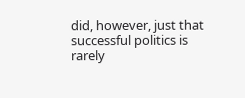did, however, just that successful politics is rarely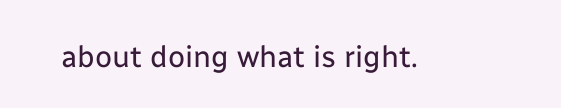about doing what is right.